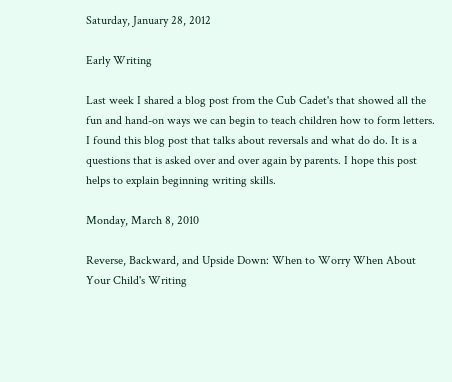Saturday, January 28, 2012

Early Writing

Last week I shared a blog post from the Cub Cadet's that showed all the fun and hand-on ways we can begin to teach children how to form letters. I found this blog post that talks about reversals and what do do. It is a questions that is asked over and over again by parents. I hope this post helps to explain beginning writing skills.

Monday, March 8, 2010

Reverse, Backward, and Upside Down: When to Worry When About Your Child's Writing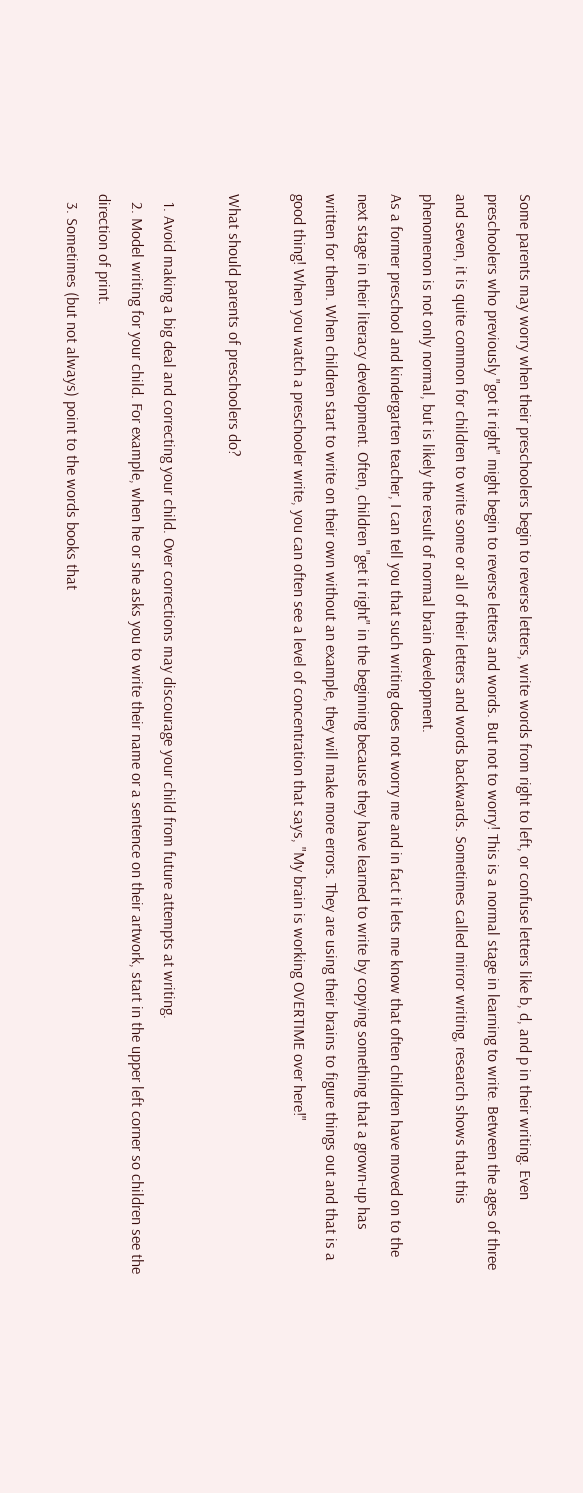Some parents may worry when their preschoolers begin to reverse letters, write words from right to left, or confuse letters like b, d, and p in their writing. Even preschoolers who previously "got it right" might begin to reverse letters and words. But not to worry! This is a normal stage in learning to write. Between the ages of three and seven, it is quite common for children to write some or all of their letters and words backwards. Sometimes called mirror writing, research shows that this phenomenon is not only normal, but is likely the result of normal brain development.
As a former preschool and kindergarten teacher, I can tell you that such writing does not worry me and in fact it lets me know that often children have moved on to the next stage in their literacy development. Often, children "get it right" in the beginning because they have learned to write by copying something that a grown-up has written for them. When children start to write on their own without an example, they will make more errors. They are using their brains to figure things out and that is a good thing! When you watch a preschooler write, you can often see a level of concentration that says, "My brain is working OVERTIME over here!"

What should parents of preschoolers do?

  1. Avoid making a big deal and correcting your child. Over corrections may discourage your child from future attempts at writing.
  2. Model writing for your child. For example, when he or she asks you to write their name or a sentence on their artwork, start in the upper left corner so children see the direction of print.
  3. Sometimes (but not always) point to the words books that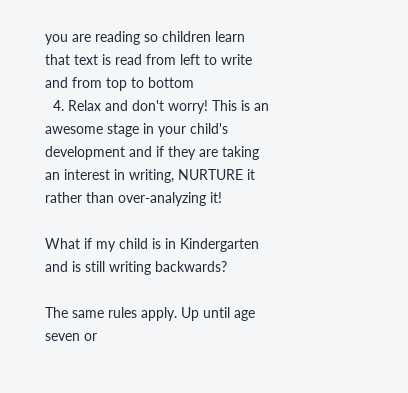you are reading so children learn that text is read from left to write and from top to bottom
  4. Relax and don't worry! This is an awesome stage in your child's development and if they are taking an interest in writing, NURTURE it rather than over-analyzing it!

What if my child is in Kindergarten and is still writing backwards?

The same rules apply. Up until age seven or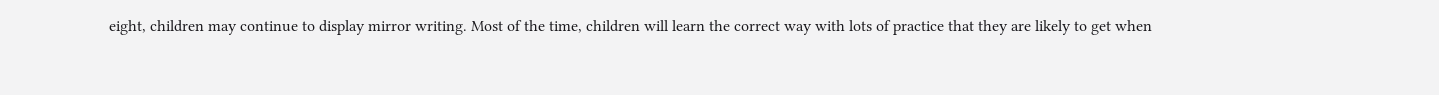eight, children may continue to display mirror writing. Most of the time, children will learn the correct way with lots of practice that they are likely to get when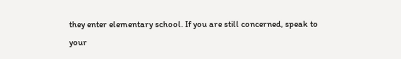they enter elementary school. If you are still concerned, speak to your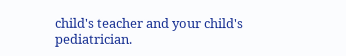child's teacher and your child's pediatrician.